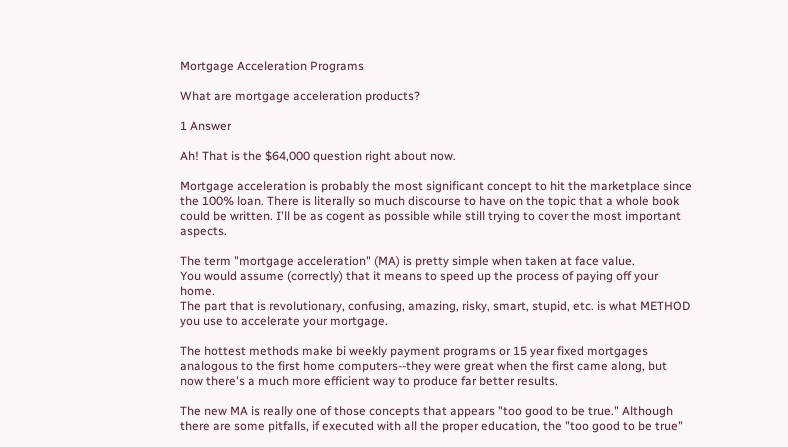Mortgage Acceleration Programs

What are mortgage acceleration products?

1 Answer

Ah! That is the $64,000 question right about now.

Mortgage acceleration is probably the most significant concept to hit the marketplace since the 100% loan. There is literally so much discourse to have on the topic that a whole book could be written. I'll be as cogent as possible while still trying to cover the most important aspects.

The term "mortgage acceleration" (MA) is pretty simple when taken at face value.
You would assume (correctly) that it means to speed up the process of paying off your home.
The part that is revolutionary, confusing, amazing, risky, smart, stupid, etc. is what METHOD you use to accelerate your mortgage.

The hottest methods make bi weekly payment programs or 15 year fixed mortgages analogous to the first home computers--they were great when the first came along, but now there's a much more efficient way to produce far better results.

The new MA is really one of those concepts that appears "too good to be true." Although there are some pitfalls, if executed with all the proper education, the "too good to be true"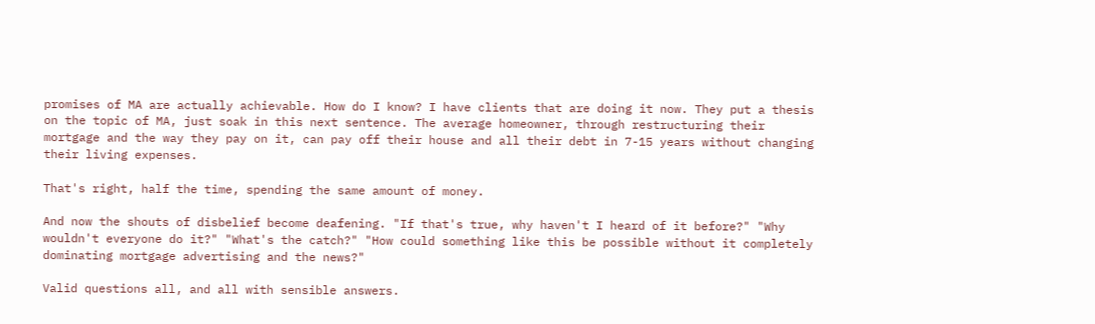promises of MA are actually achievable. How do I know? I have clients that are doing it now. They put a thesis on the topic of MA, just soak in this next sentence. The average homeowner, through restructuring their mortgage and the way they pay on it, can pay off their house and all their debt in 7-15 years without changing their living expenses.

That's right, half the time, spending the same amount of money.

And now the shouts of disbelief become deafening. "If that's true, why haven't I heard of it before?" "Why wouldn't everyone do it?" "What's the catch?" "How could something like this be possible without it completely dominating mortgage advertising and the news?"

Valid questions all, and all with sensible answers.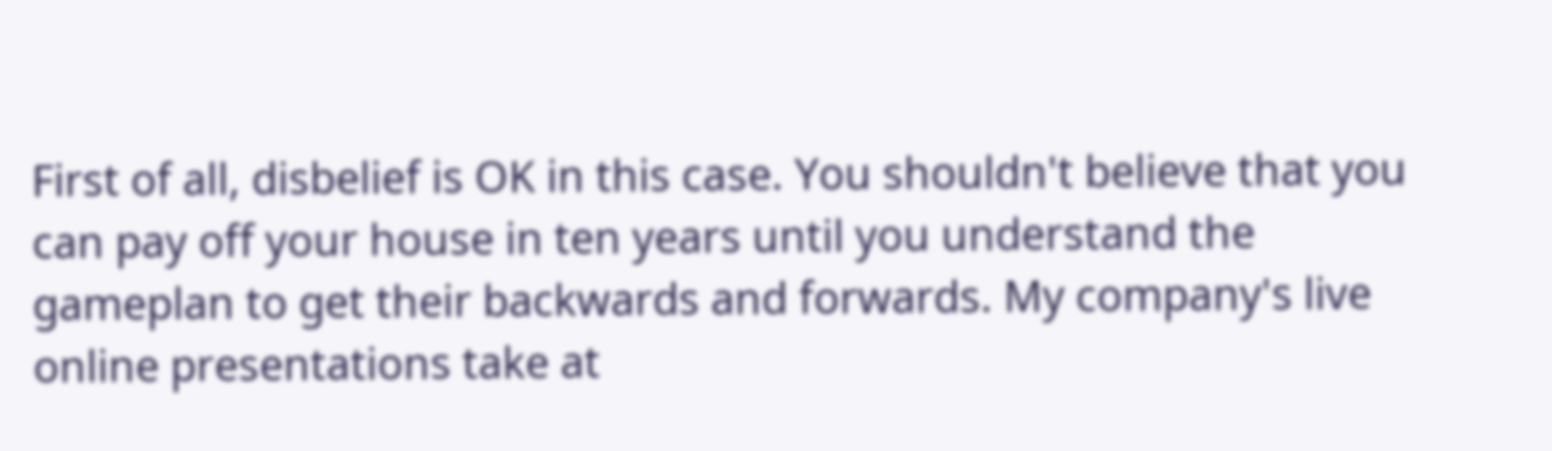First of all, disbelief is OK in this case. You shouldn't believe that you can pay off your house in ten years until you understand the gameplan to get their backwards and forwards. My company's live online presentations take at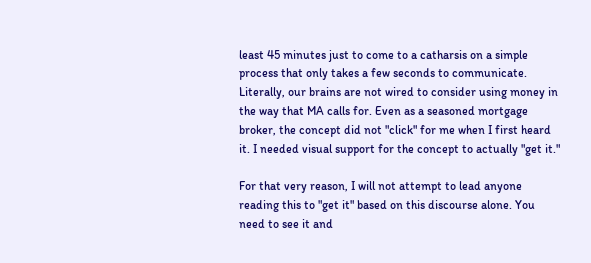least 45 minutes just to come to a catharsis on a simple process that only takes a few seconds to communicate. Literally, our brains are not wired to consider using money in the way that MA calls for. Even as a seasoned mortgage broker, the concept did not "click" for me when I first heard it. I needed visual support for the concept to actually "get it."

For that very reason, I will not attempt to lead anyone reading this to "get it" based on this discourse alone. You need to see it and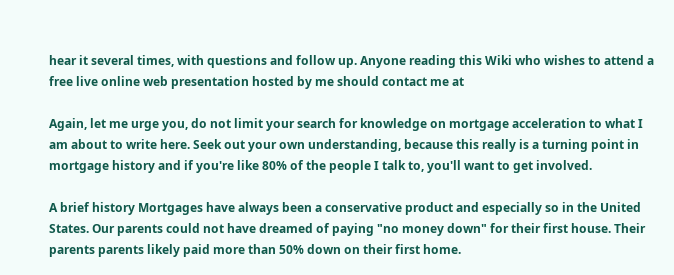hear it several times, with questions and follow up. Anyone reading this Wiki who wishes to attend a free live online web presentation hosted by me should contact me at

Again, let me urge you, do not limit your search for knowledge on mortgage acceleration to what I am about to write here. Seek out your own understanding, because this really is a turning point in mortgage history and if you're like 80% of the people I talk to, you'll want to get involved.

A brief history Mortgages have always been a conservative product and especially so in the United States. Our parents could not have dreamed of paying "no money down" for their first house. Their parents parents likely paid more than 50% down on their first home.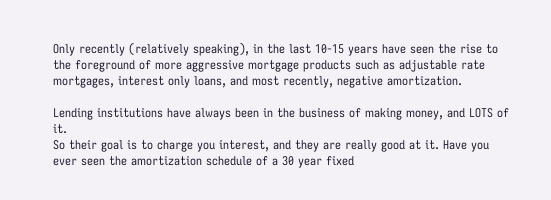Only recently (relatively speaking), in the last 10-15 years have seen the rise to the foreground of more aggressive mortgage products such as adjustable rate mortgages, interest only loans, and most recently, negative amortization.

Lending institutions have always been in the business of making money, and LOTS of it.
So their goal is to charge you interest, and they are really good at it. Have you ever seen the amortization schedule of a 30 year fixed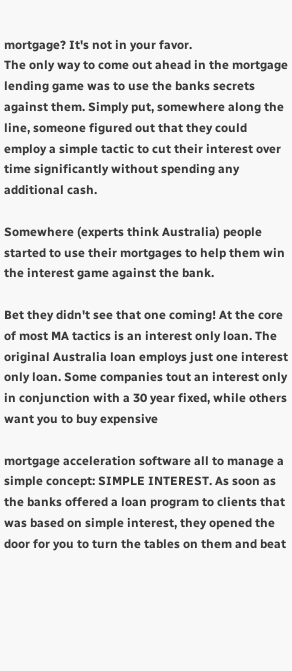mortgage? It's not in your favor.
The only way to come out ahead in the mortgage lending game was to use the banks secrets against them. Simply put, somewhere along the line, someone figured out that they could employ a simple tactic to cut their interest over time significantly without spending any additional cash.

Somewhere (experts think Australia) people started to use their mortgages to help them win the interest game against the bank.

Bet they didn't see that one coming! At the core of most MA tactics is an interest only loan. The original Australia loan employs just one interest only loan. Some companies tout an interest only in conjunction with a 30 year fixed, while others want you to buy expensive

mortgage acceleration software all to manage a simple concept: SIMPLE INTEREST. As soon as the banks offered a loan program to clients that was based on simple interest, they opened the door for you to turn the tables on them and beat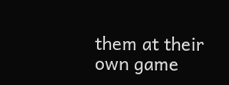them at their own game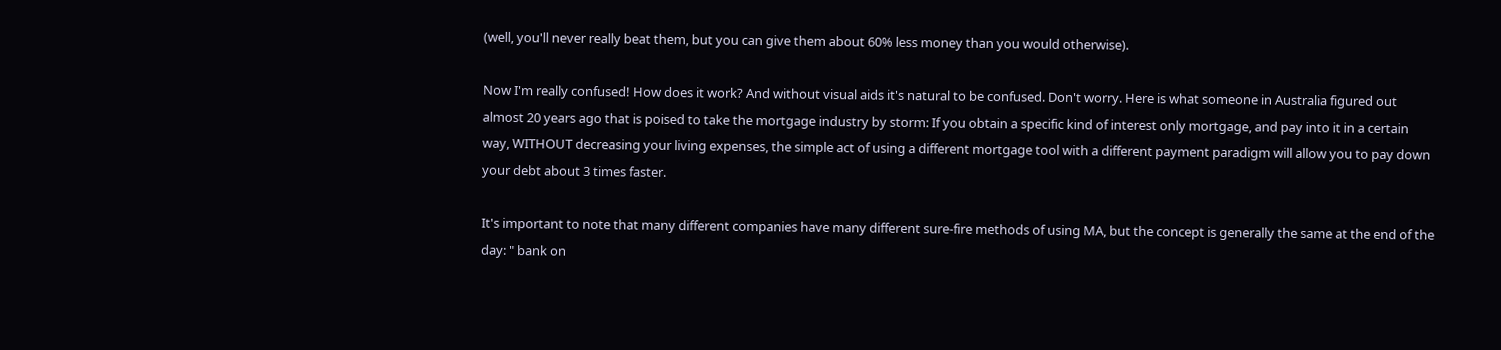(well, you'll never really beat them, but you can give them about 60% less money than you would otherwise).

Now I'm really confused! How does it work? And without visual aids it's natural to be confused. Don't worry. Here is what someone in Australia figured out almost 20 years ago that is poised to take the mortgage industry by storm: If you obtain a specific kind of interest only mortgage, and pay into it in a certain way, WITHOUT decreasing your living expenses, the simple act of using a different mortgage tool with a different payment paradigm will allow you to pay down your debt about 3 times faster.

It's important to note that many different companies have many different sure-fire methods of using MA, but the concept is generally the same at the end of the day: " bank on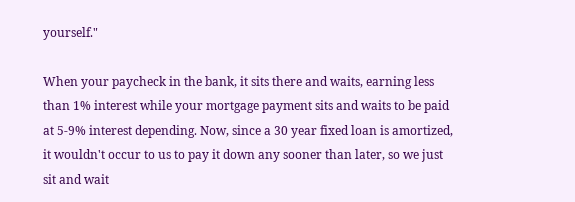yourself."

When your paycheck in the bank, it sits there and waits, earning less than 1% interest while your mortgage payment sits and waits to be paid at 5-9% interest depending. Now, since a 30 year fixed loan is amortized, it wouldn't occur to us to pay it down any sooner than later, so we just sit and wait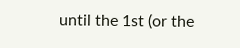until the 1st (or the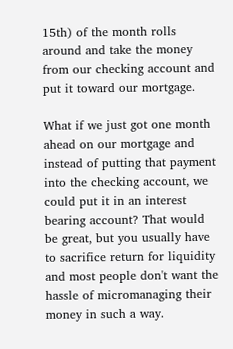15th) of the month rolls around and take the money from our checking account and put it toward our mortgage.

What if we just got one month ahead on our mortgage and instead of putting that payment into the checking account, we could put it in an interest bearing account? That would be great, but you usually have to sacrifice return for liquidity and most people don't want the hassle of micromanaging their money in such a way.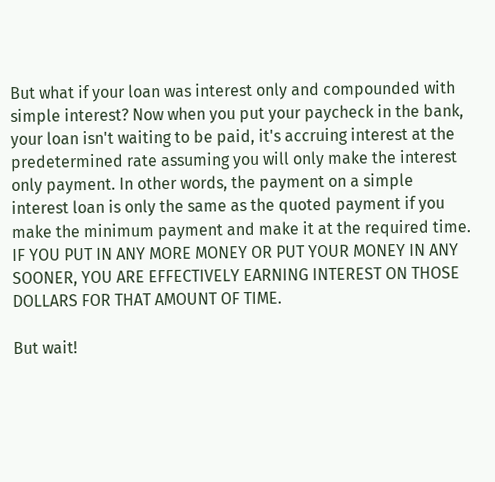But what if your loan was interest only and compounded with simple interest? Now when you put your paycheck in the bank, your loan isn't waiting to be paid, it's accruing interest at the predetermined rate assuming you will only make the interest only payment. In other words, the payment on a simple interest loan is only the same as the quoted payment if you make the minimum payment and make it at the required time. IF YOU PUT IN ANY MORE MONEY OR PUT YOUR MONEY IN ANY SOONER, YOU ARE EFFECTIVELY EARNING INTEREST ON THOSE DOLLARS FOR THAT AMOUNT OF TIME.

But wait!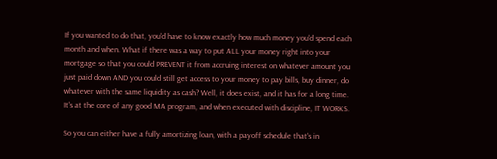If you wanted to do that, you'd have to know exactly how much money you'd spend each month and when. What if there was a way to put ALL your money right into your mortgage so that you could PREVENT it from accruing interest on whatever amount you just paid down AND you could still get access to your money to pay bills, buy dinner, do whatever with the same liquidity as cash? Well, it does exist, and it has for a long time. It's at the core of any good MA program, and when executed with discipline, IT WORKS.

So you can either have a fully amortizing loan, with a payoff schedule that's in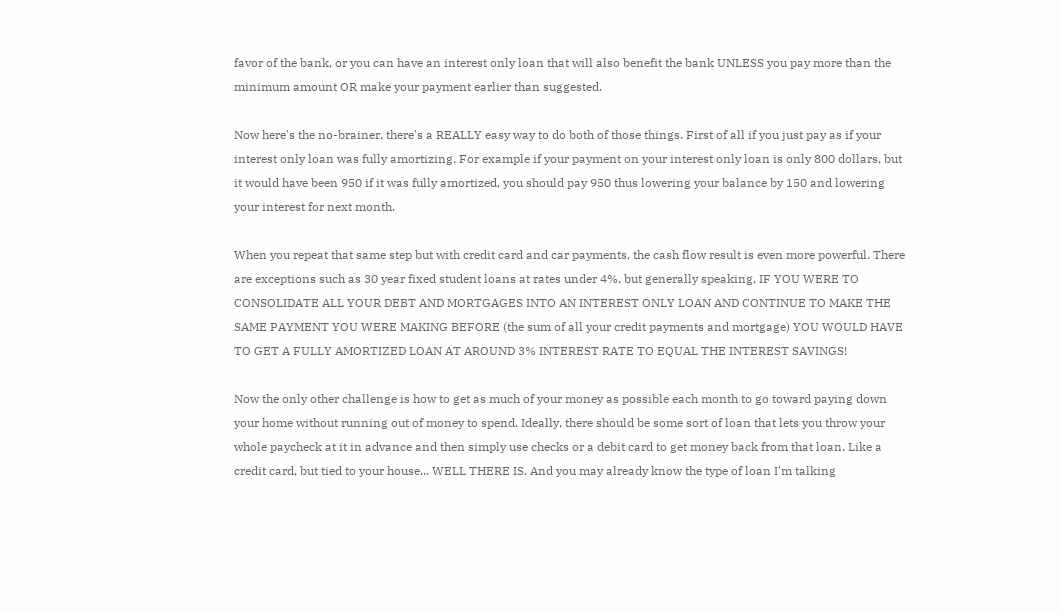favor of the bank, or you can have an interest only loan that will also benefit the bank UNLESS you pay more than the minimum amount OR make your payment earlier than suggested.

Now here's the no-brainer, there's a REALLY easy way to do both of those things. First of all if you just pay as if your interest only loan was fully amortizing. For example if your payment on your interest only loan is only 800 dollars, but it would have been 950 if it was fully amortized, you should pay 950 thus lowering your balance by 150 and lowering your interest for next month.

When you repeat that same step but with credit card and car payments, the cash flow result is even more powerful. There are exceptions such as 30 year fixed student loans at rates under 4%, but generally speaking, IF YOU WERE TO CONSOLIDATE ALL YOUR DEBT AND MORTGAGES INTO AN INTEREST ONLY LOAN AND CONTINUE TO MAKE THE SAME PAYMENT YOU WERE MAKING BEFORE (the sum of all your credit payments and mortgage) YOU WOULD HAVE TO GET A FULLY AMORTIZED LOAN AT AROUND 3% INTEREST RATE TO EQUAL THE INTEREST SAVINGS!

Now the only other challenge is how to get as much of your money as possible each month to go toward paying down your home without running out of money to spend. Ideally, there should be some sort of loan that lets you throw your whole paycheck at it in advance and then simply use checks or a debit card to get money back from that loan. Like a credit card, but tied to your house... WELL THERE IS. And you may already know the type of loan I'm talking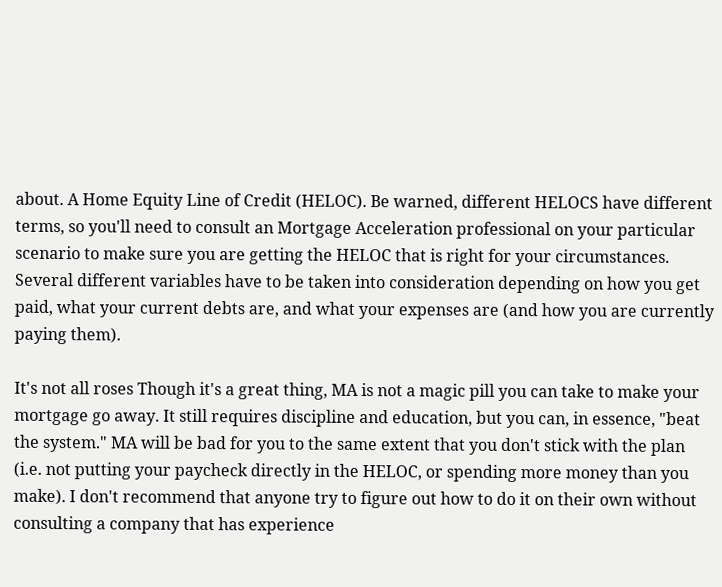about. A Home Equity Line of Credit (HELOC). Be warned, different HELOCS have different terms, so you'll need to consult an Mortgage Acceleration professional on your particular scenario to make sure you are getting the HELOC that is right for your circumstances. Several different variables have to be taken into consideration depending on how you get paid, what your current debts are, and what your expenses are (and how you are currently paying them).

It's not all roses Though it's a great thing, MA is not a magic pill you can take to make your mortgage go away. It still requires discipline and education, but you can, in essence, "beat the system." MA will be bad for you to the same extent that you don't stick with the plan (i.e. not putting your paycheck directly in the HELOC, or spending more money than you make). I don't recommend that anyone try to figure out how to do it on their own without consulting a company that has experience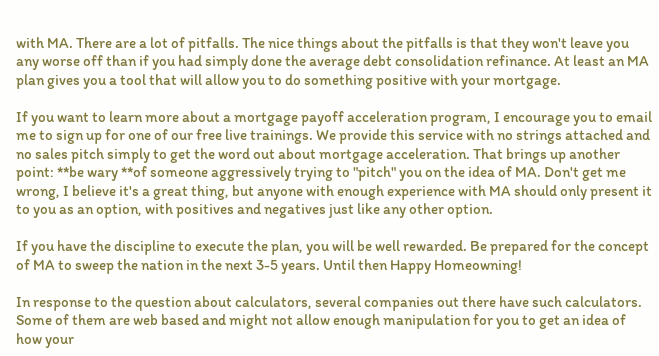with MA. There are a lot of pitfalls. The nice things about the pitfalls is that they won't leave you any worse off than if you had simply done the average debt consolidation refinance. At least an MA plan gives you a tool that will allow you to do something positive with your mortgage.

If you want to learn more about a mortgage payoff acceleration program, I encourage you to email me to sign up for one of our free live trainings. We provide this service with no strings attached and no sales pitch simply to get the word out about mortgage acceleration. That brings up another point: **be wary **of someone aggressively trying to "pitch" you on the idea of MA. Don't get me wrong, I believe it's a great thing, but anyone with enough experience with MA should only present it to you as an option, with positives and negatives just like any other option.

If you have the discipline to execute the plan, you will be well rewarded. Be prepared for the concept of MA to sweep the nation in the next 3-5 years. Until then Happy Homeowning!

In response to the question about calculators, several companies out there have such calculators. Some of them are web based and might not allow enough manipulation for you to get an idea of how your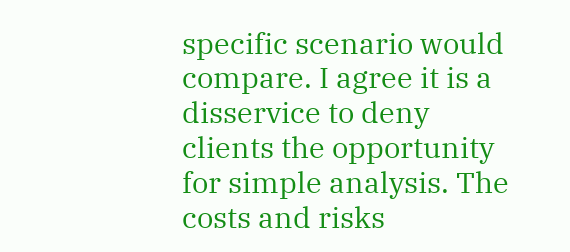specific scenario would compare. I agree it is a disservice to deny clients the opportunity for simple analysis. The costs and risks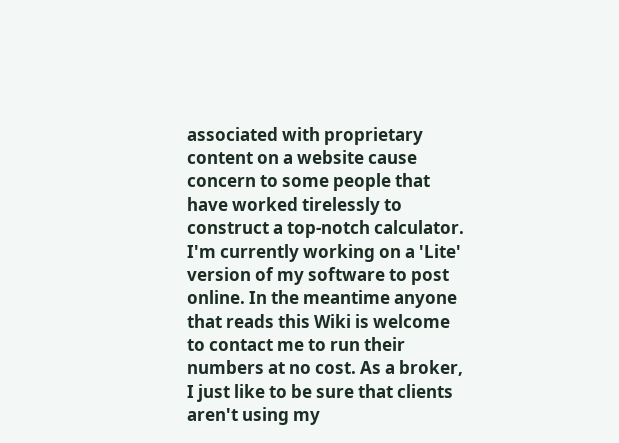associated with proprietary content on a website cause concern to some people that have worked tirelessly to construct a top-notch calculator. I'm currently working on a 'Lite' version of my software to post online. In the meantime anyone that reads this Wiki is welcome to contact me to run their numbers at no cost. As a broker, I just like to be sure that clients aren't using my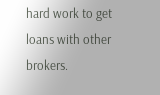hard work to get loans with other brokers.